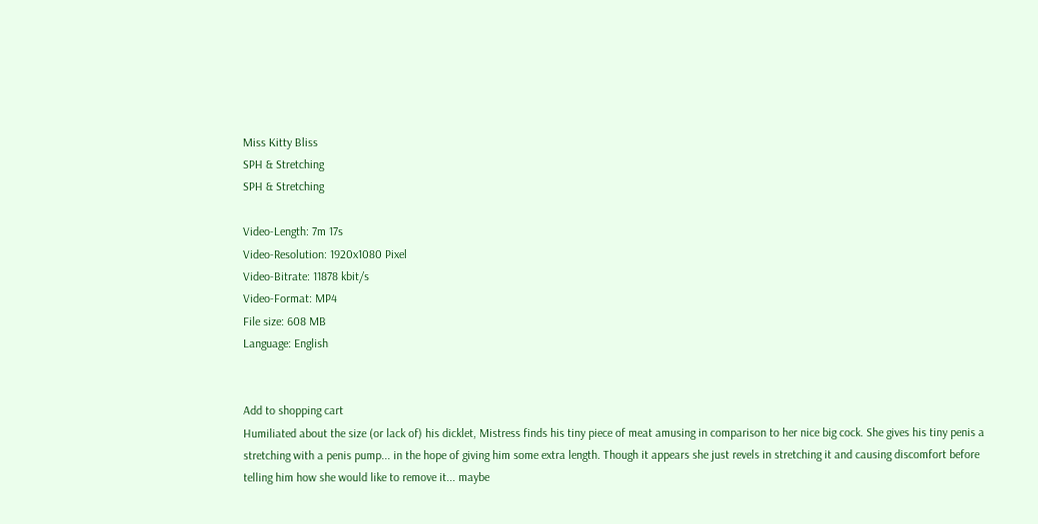Miss Kitty Bliss
SPH & Stretching
SPH & Stretching

Video-Length: 7m 17s
Video-Resolution: 1920x1080 Pixel
Video-Bitrate: 11878 kbit/s
Video-Format: MP4
File size: 608 MB
Language: English


Add to shopping cart
Humiliated about the size (or lack of) his dicklet, Mistress finds his tiny piece of meat amusing in comparison to her nice big cock. She gives his tiny penis a stretching with a penis pump... in the hope of giving him some extra length. Though it appears she just revels in stretching it and causing discomfort before telling him how she would like to remove it... maybe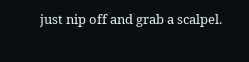just nip off and grab a scalpel.